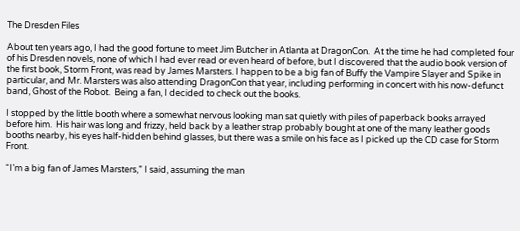The Dresden Files

About ten years ago, I had the good fortune to meet Jim Butcher in Atlanta at DragonCon.  At the time he had completed four of his Dresden novels, none of which I had ever read or even heard of before, but I discovered that the audio book version of the first book, Storm Front, was read by James Marsters. I happen to be a big fan of Buffy the Vampire Slayer and Spike in particular, and Mr. Marsters was also attending DragonCon that year, including performing in concert with his now-defunct band, Ghost of the Robot.  Being a fan, I decided to check out the books.

I stopped by the little booth where a somewhat nervous looking man sat quietly with piles of paperback books arrayed before him.  His hair was long and frizzy, held back by a leather strap probably bought at one of the many leather goods booths nearby, his eyes half-hidden behind glasses, but there was a smile on his face as I picked up the CD case for Storm Front.

“I’m a big fan of James Marsters,” I said, assuming the man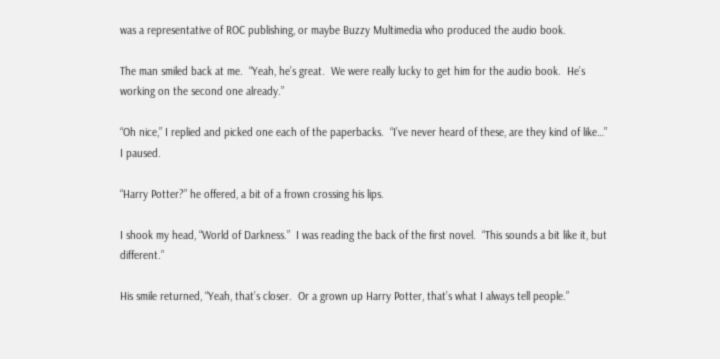was a representative of ROC publishing, or maybe Buzzy Multimedia who produced the audio book.

The man smiled back at me.  “Yeah, he’s great.  We were really lucky to get him for the audio book.  He’s working on the second one already.”

“Oh nice,” I replied and picked one each of the paperbacks.  “I’ve never heard of these, are they kind of like…” I paused.

“Harry Potter?” he offered, a bit of a frown crossing his lips.

I shook my head, “World of Darkness.”  I was reading the back of the first novel.  “This sounds a bit like it, but different.”

His smile returned, “Yeah, that’s closer.  Or a grown up Harry Potter, that’s what I always tell people.”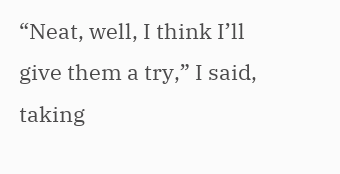“Neat, well, I think I’ll give them a try,” I said, taking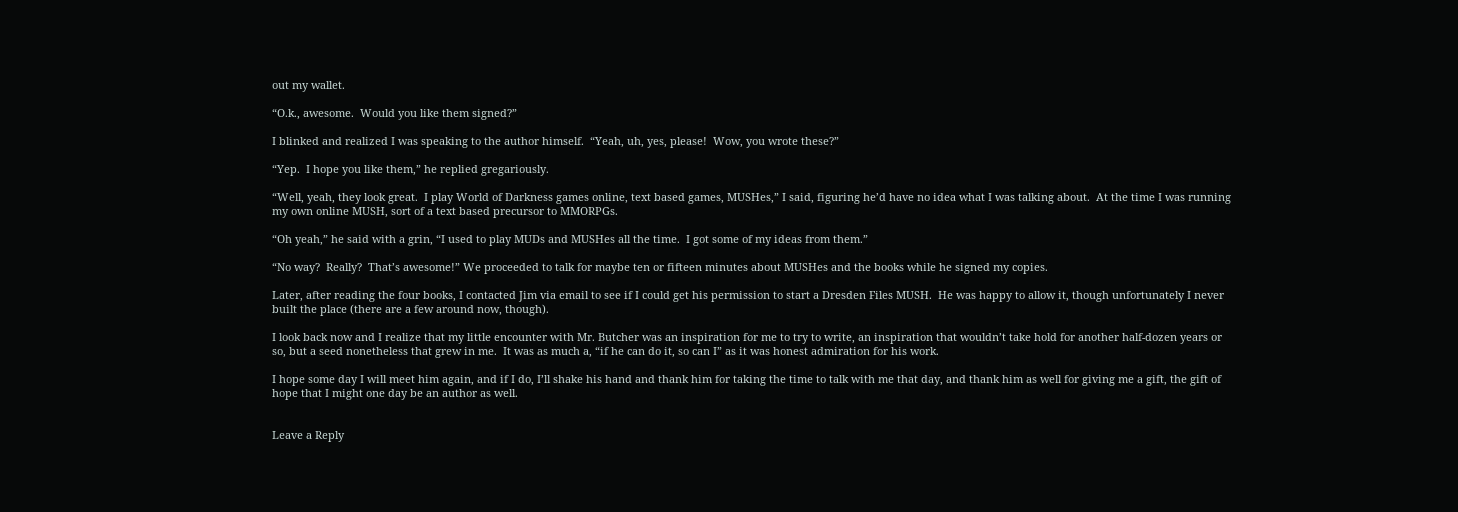out my wallet.

“O.k., awesome.  Would you like them signed?”

I blinked and realized I was speaking to the author himself.  “Yeah, uh, yes, please!  Wow, you wrote these?”

“Yep.  I hope you like them,” he replied gregariously.

“Well, yeah, they look great.  I play World of Darkness games online, text based games, MUSHes,” I said, figuring he’d have no idea what I was talking about.  At the time I was running my own online MUSH, sort of a text based precursor to MMORPGs.

“Oh yeah,” he said with a grin, “I used to play MUDs and MUSHes all the time.  I got some of my ideas from them.”

“No way?  Really?  That’s awesome!” We proceeded to talk for maybe ten or fifteen minutes about MUSHes and the books while he signed my copies.

Later, after reading the four books, I contacted Jim via email to see if I could get his permission to start a Dresden Files MUSH.  He was happy to allow it, though unfortunately I never built the place (there are a few around now, though).

I look back now and I realize that my little encounter with Mr. Butcher was an inspiration for me to try to write, an inspiration that wouldn’t take hold for another half-dozen years or so, but a seed nonetheless that grew in me.  It was as much a, “if he can do it, so can I” as it was honest admiration for his work.

I hope some day I will meet him again, and if I do, I’ll shake his hand and thank him for taking the time to talk with me that day, and thank him as well for giving me a gift, the gift of hope that I might one day be an author as well.


Leave a Reply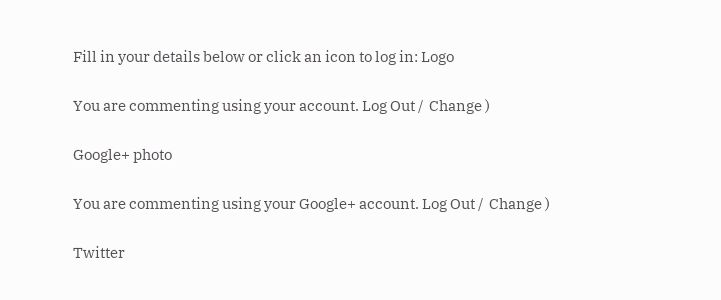Fill in your details below or click an icon to log in: Logo

You are commenting using your account. Log Out /  Change )

Google+ photo

You are commenting using your Google+ account. Log Out /  Change )

Twitter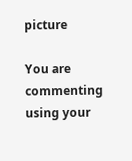picture

You are commenting using your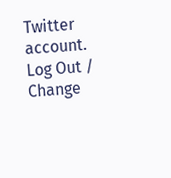Twitter account. Log Out /  Change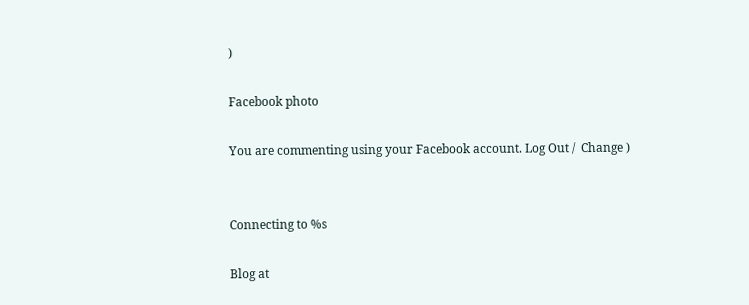)

Facebook photo

You are commenting using your Facebook account. Log Out /  Change )


Connecting to %s

Blog at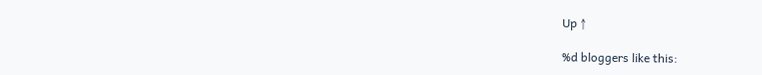Up ↑

%d bloggers like this: